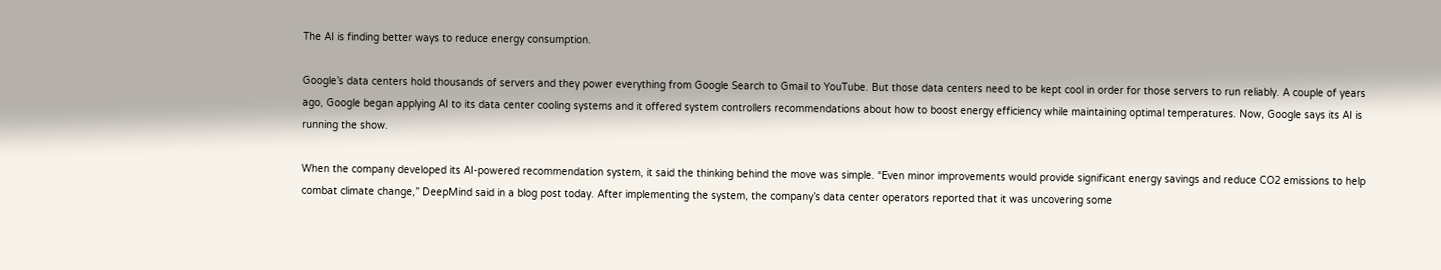The AI is finding better ways to reduce energy consumption.

Google’s data centers hold thousands of servers and they power everything from Google Search to Gmail to YouTube. But those data centers need to be kept cool in order for those servers to run reliably. A couple of years ago, Google began applying AI to its data center cooling systems and it offered system controllers recommendations about how to boost energy efficiency while maintaining optimal temperatures. Now, Google says its AI is running the show.

When the company developed its AI-powered recommendation system, it said the thinking behind the move was simple. “Even minor improvements would provide significant energy savings and reduce CO2 emissions to help combat climate change,” DeepMind said in a blog post today. After implementing the system, the company’s data center operators reported that it was uncovering some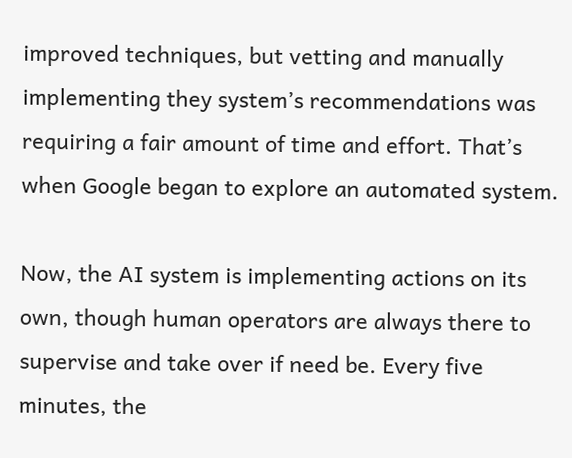improved techniques, but vetting and manually implementing they system’s recommendations was requiring a fair amount of time and effort. That’s when Google began to explore an automated system.

Now, the AI system is implementing actions on its own, though human operators are always there to supervise and take over if need be. Every five minutes, the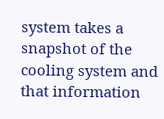system takes a snapshot of the cooling system and that information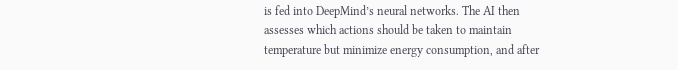is fed into DeepMind’s neural networks. The AI then assesses which actions should be taken to maintain temperature but minimize energy consumption, and after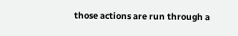those actions are run through a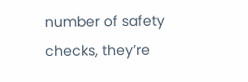number of safety checks, they’re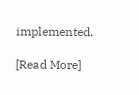implemented.

[Read More]